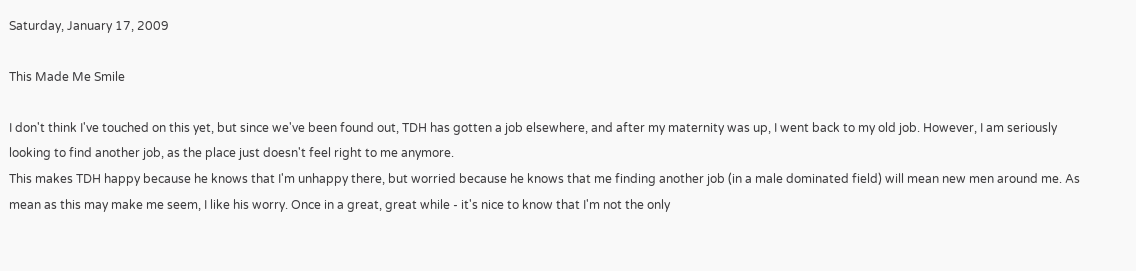Saturday, January 17, 2009

This Made Me Smile

I don't think I've touched on this yet, but since we've been found out, TDH has gotten a job elsewhere, and after my maternity was up, I went back to my old job. However, I am seriously looking to find another job, as the place just doesn't feel right to me anymore.
This makes TDH happy because he knows that I'm unhappy there, but worried because he knows that me finding another job (in a male dominated field) will mean new men around me. As mean as this may make me seem, I like his worry. Once in a great, great while - it's nice to know that I'm not the only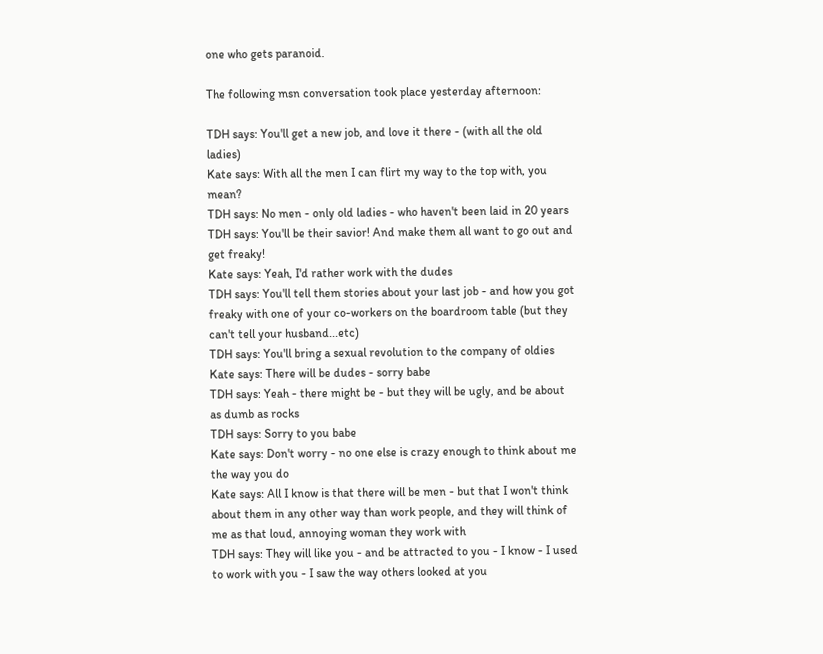one who gets paranoid.

The following msn conversation took place yesterday afternoon:

TDH says: You'll get a new job, and love it there - (with all the old ladies)
Kate says: With all the men I can flirt my way to the top with, you mean?
TDH says: No men - only old ladies - who haven't been laid in 20 years
TDH says: You'll be their savior! And make them all want to go out and get freaky!
Kate says: Yeah, I'd rather work with the dudes
TDH says: You'll tell them stories about your last job - and how you got freaky with one of your co-workers on the boardroom table (but they can't tell your husband...etc)
TDH says: You'll bring a sexual revolution to the company of oldies
Kate says: There will be dudes - sorry babe
TDH says: Yeah - there might be - but they will be ugly, and be about as dumb as rocks
TDH says: Sorry to you babe
Kate says: Don't worry - no one else is crazy enough to think about me the way you do
Kate says: All I know is that there will be men - but that I won't think about them in any other way than work people, and they will think of me as that loud, annoying woman they work with
TDH says: They will like you - and be attracted to you - I know - I used to work with you - I saw the way others looked at you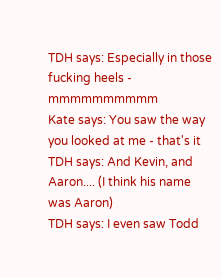TDH says: Especially in those fucking heels - mmmmmmmmmm
Kate says: You saw the way you looked at me - that's it
TDH says: And Kevin, and Aaron.... (I think his name was Aaron)
TDH says: I even saw Todd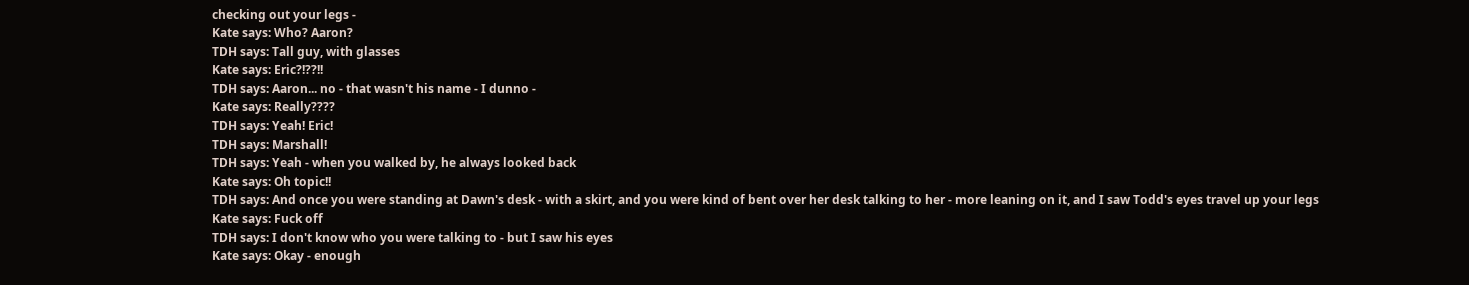checking out your legs -
Kate says: Who? Aaron?
TDH says: Tall guy, with glasses
Kate says: Eric?!??!!
TDH says: Aaron... no - that wasn't his name - I dunno -
Kate says: Really????
TDH says: Yeah! Eric!
TDH says: Marshall!
TDH says: Yeah - when you walked by, he always looked back
Kate says: Oh topic!!
TDH says: And once you were standing at Dawn's desk - with a skirt, and you were kind of bent over her desk talking to her - more leaning on it, and I saw Todd's eyes travel up your legs
Kate says: Fuck off
TDH says: I don't know who you were talking to - but I saw his eyes
Kate says: Okay - enough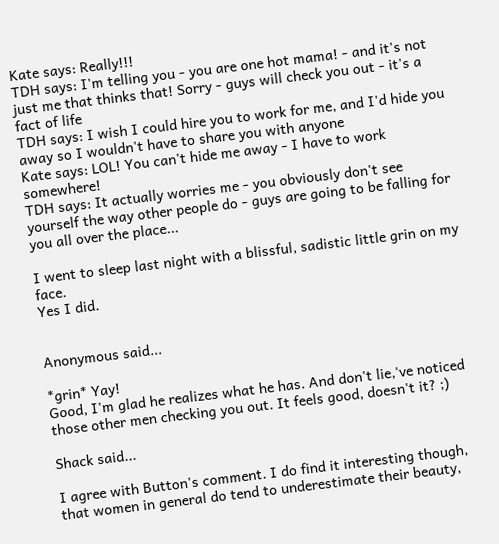Kate says: Really!!!
TDH says: I'm telling you - you are one hot mama! - and it's not just me that thinks that! Sorry - guys will check you out - it's a fact of life
TDH says: I wish I could hire you to work for me, and I'd hide you away so I wouldn't have to share you with anyone
Kate says: LOL! You can't hide me away - I have to work somewhere!
TDH says: It actually worries me - you obviously don't see yourself the way other people do - guys are going to be falling for you all over the place...

I went to sleep last night with a blissful, sadistic little grin on my face.
Yes I did.


Anonymous said...

*grin* Yay!
Good, I'm glad he realizes what he has. And don't lie,'ve noticed those other men checking you out. It feels good, doesn't it? ;)

Shack said...

I agree with Button's comment. I do find it interesting though, that women in general do tend to underestimate their beauty,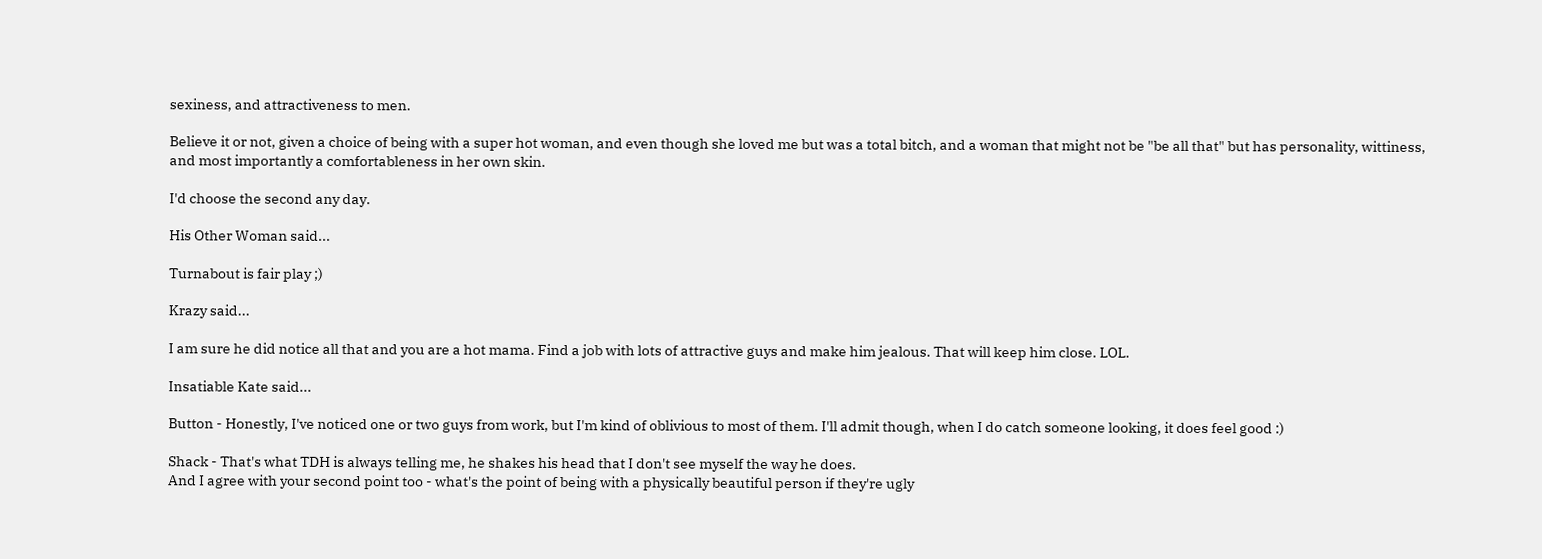sexiness, and attractiveness to men.

Believe it or not, given a choice of being with a super hot woman, and even though she loved me but was a total bitch, and a woman that might not be "be all that" but has personality, wittiness, and most importantly a comfortableness in her own skin.

I'd choose the second any day.

His Other Woman said...

Turnabout is fair play ;)

Krazy said...

I am sure he did notice all that and you are a hot mama. Find a job with lots of attractive guys and make him jealous. That will keep him close. LOL.

Insatiable Kate said...

Button - Honestly, I've noticed one or two guys from work, but I'm kind of oblivious to most of them. I'll admit though, when I do catch someone looking, it does feel good :)

Shack - That's what TDH is always telling me, he shakes his head that I don't see myself the way he does.
And I agree with your second point too - what's the point of being with a physically beautiful person if they're ugly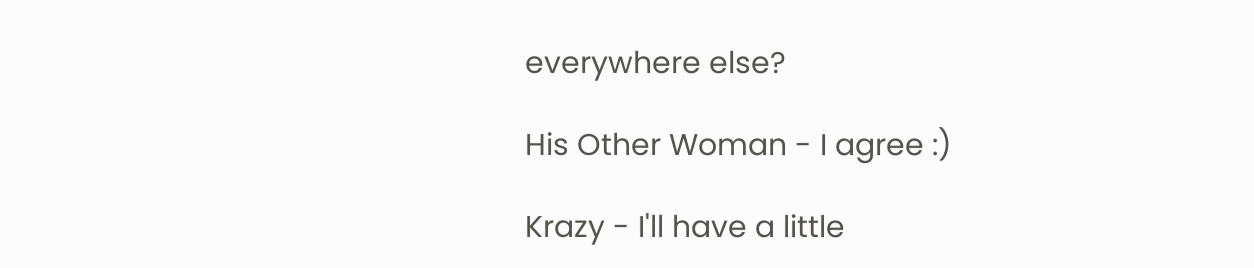everywhere else?

His Other Woman - I agree :)

Krazy - I'll have a little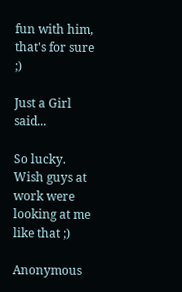fun with him, that's for sure ;)

Just a Girl said...

So lucky. Wish guys at work were looking at me like that ;)

Anonymous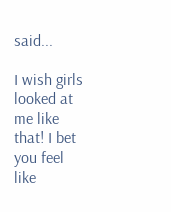said...

I wish girls looked at me like that! I bet you feel like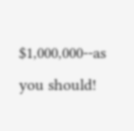$1,000,000--as you should!